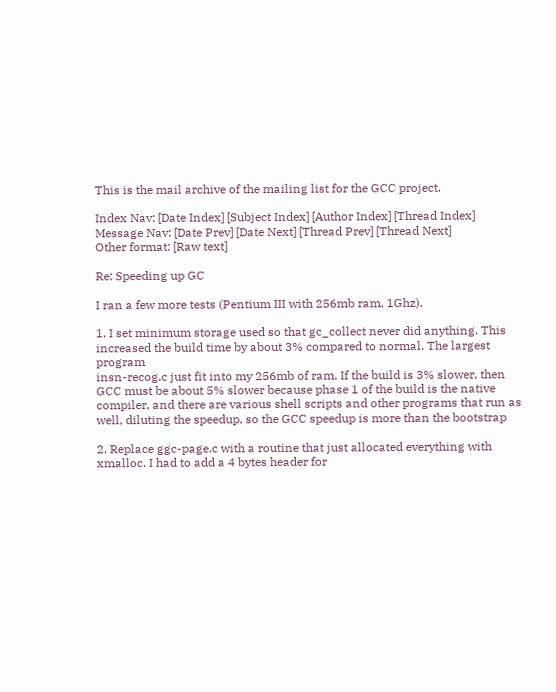This is the mail archive of the mailing list for the GCC project.

Index Nav: [Date Index] [Subject Index] [Author Index] [Thread Index]
Message Nav: [Date Prev] [Date Next] [Thread Prev] [Thread Next]
Other format: [Raw text]

Re: Speeding up GC

I ran a few more tests (Pentium III with 256mb ram, 1Ghz).

1. I set minimum storage used so that gc_collect never did anything. This
increased the build time by about 3% compared to normal. The largest program
insn-recog.c just fit into my 256mb of ram. If the build is 3% slower, then
GCC must be about 5% slower because phase 1 of the build is the native
compiler, and there are various shell scripts and other programs that run as
well, diluting the speedup, so the GCC speedup is more than the bootstrap

2. Replace ggc-page.c with a routine that just allocated everything with
xmalloc. I had to add a 4 bytes header for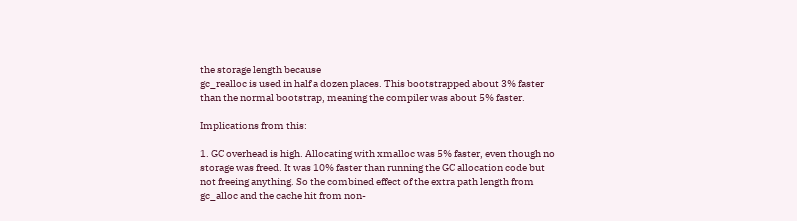the storage length because
gc_realloc is used in half a dozen places. This bootstrapped about 3% faster
than the normal bootstrap, meaning the compiler was about 5% faster.

Implications from this:

1. GC overhead is high. Allocating with xmalloc was 5% faster, even though no
storage was freed. It was 10% faster than running the GC allocation code but
not freeing anything. So the combined effect of the extra path length from
gc_alloc and the cache hit from non-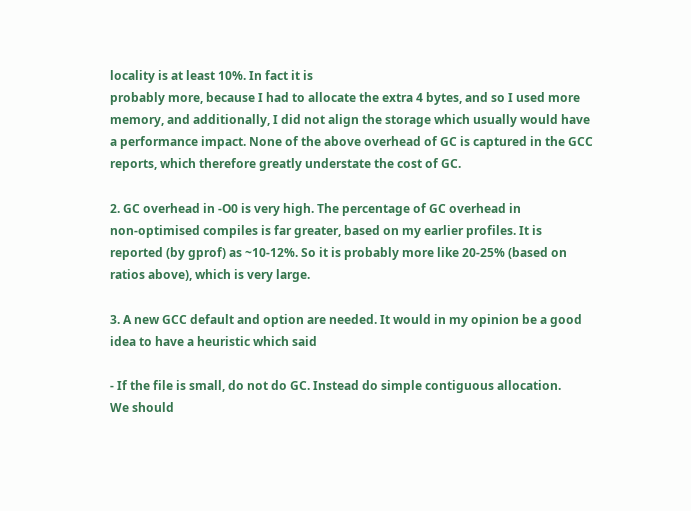locality is at least 10%. In fact it is
probably more, because I had to allocate the extra 4 bytes, and so I used more
memory, and additionally, I did not align the storage which usually would have
a performance impact. None of the above overhead of GC is captured in the GCC
reports, which therefore greatly understate the cost of GC.

2. GC overhead in -O0 is very high. The percentage of GC overhead in
non-optimised compiles is far greater, based on my earlier profiles. It is
reported (by gprof) as ~10-12%. So it is probably more like 20-25% (based on
ratios above), which is very large.

3. A new GCC default and option are needed. It would in my opinion be a good
idea to have a heuristic which said

- If the file is small, do not do GC. Instead do simple contiguous allocation.
We should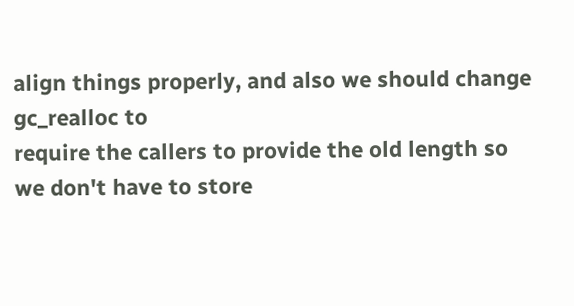align things properly, and also we should change gc_realloc to
require the callers to provide the old length so we don't have to store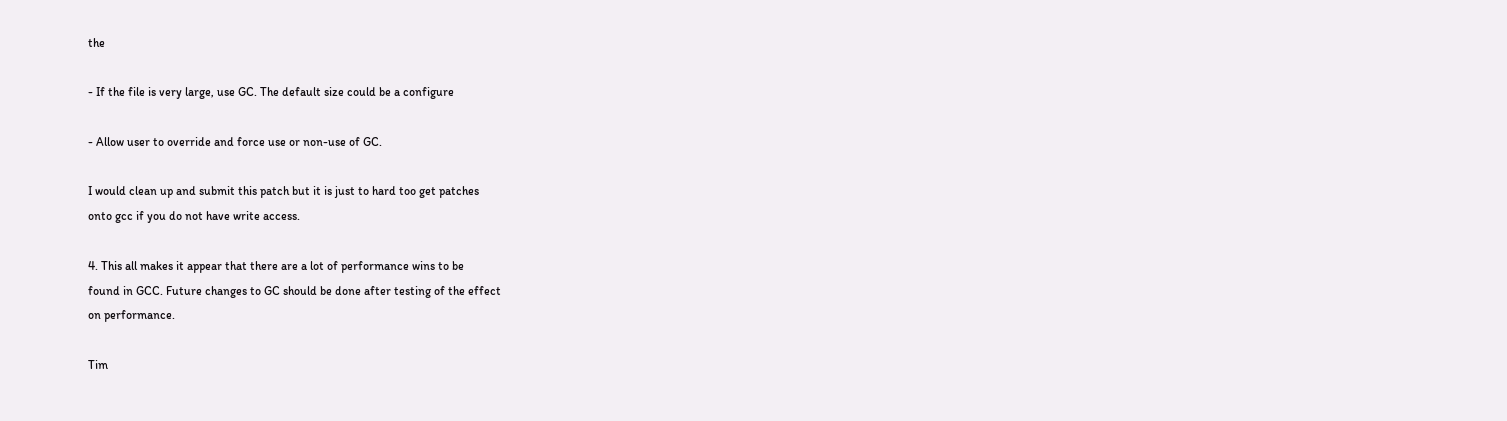the

- If the file is very large, use GC. The default size could be a configure

- Allow user to override and force use or non-use of GC.

I would clean up and submit this patch but it is just to hard too get patches
onto gcc if you do not have write access.

4. This all makes it appear that there are a lot of performance wins to be
found in GCC. Future changes to GC should be done after testing of the effect
on performance.

Tim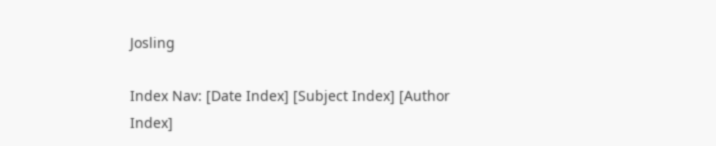Josling

Index Nav: [Date Index] [Subject Index] [Author Index]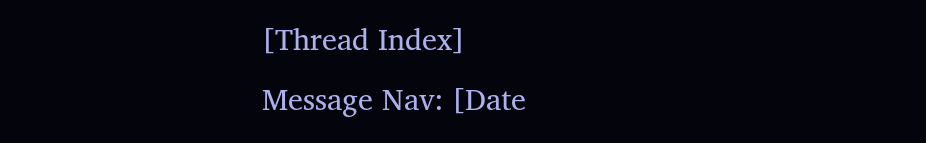[Thread Index]
Message Nav: [Date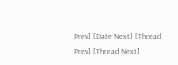Prev] [Date Next] [Thread Prev] [Thread Next]